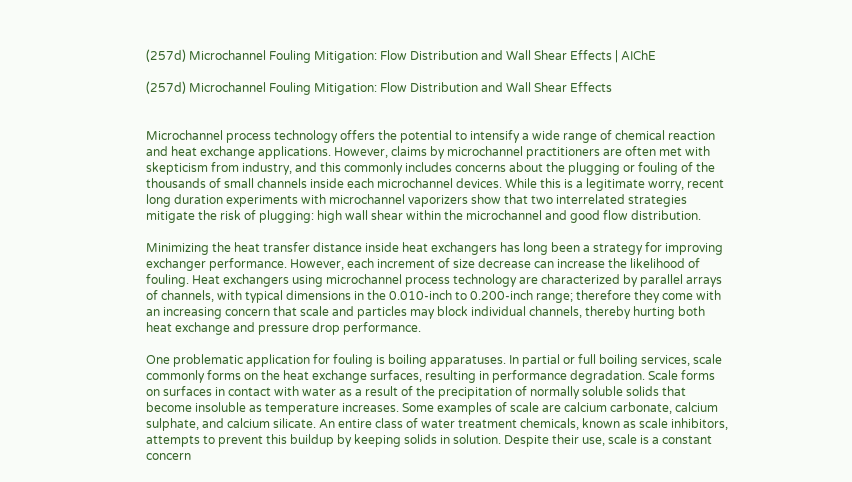(257d) Microchannel Fouling Mitigation: Flow Distribution and Wall Shear Effects | AIChE

(257d) Microchannel Fouling Mitigation: Flow Distribution and Wall Shear Effects


Microchannel process technology offers the potential to intensify a wide range of chemical reaction and heat exchange applications. However, claims by microchannel practitioners are often met with skepticism from industry, and this commonly includes concerns about the plugging or fouling of the thousands of small channels inside each microchannel devices. While this is a legitimate worry, recent long duration experiments with microchannel vaporizers show that two interrelated strategies mitigate the risk of plugging: high wall shear within the microchannel and good flow distribution.

Minimizing the heat transfer distance inside heat exchangers has long been a strategy for improving exchanger performance. However, each increment of size decrease can increase the likelihood of fouling. Heat exchangers using microchannel process technology are characterized by parallel arrays of channels, with typical dimensions in the 0.010-inch to 0.200-inch range; therefore they come with an increasing concern that scale and particles may block individual channels, thereby hurting both heat exchange and pressure drop performance.

One problematic application for fouling is boiling apparatuses. In partial or full boiling services, scale commonly forms on the heat exchange surfaces, resulting in performance degradation. Scale forms on surfaces in contact with water as a result of the precipitation of normally soluble solids that become insoluble as temperature increases. Some examples of scale are calcium carbonate, calcium sulphate, and calcium silicate. An entire class of water treatment chemicals, known as scale inhibitors, attempts to prevent this buildup by keeping solids in solution. Despite their use, scale is a constant concern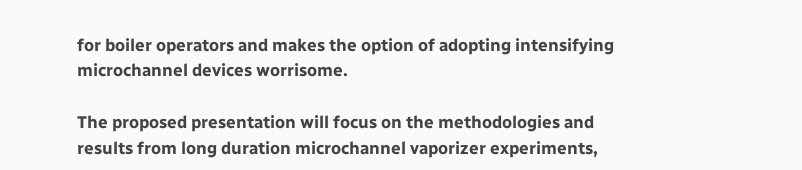for boiler operators and makes the option of adopting intensifying microchannel devices worrisome.

The proposed presentation will focus on the methodologies and results from long duration microchannel vaporizer experiments,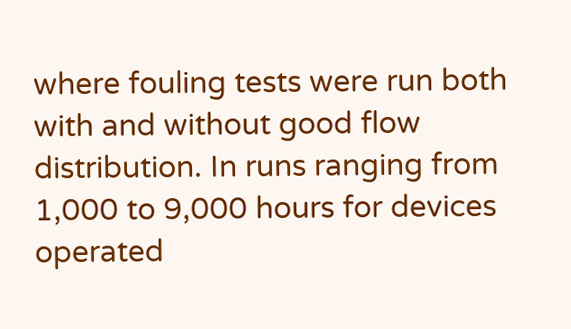where fouling tests were run both with and without good flow distribution. In runs ranging from 1,000 to 9,000 hours for devices operated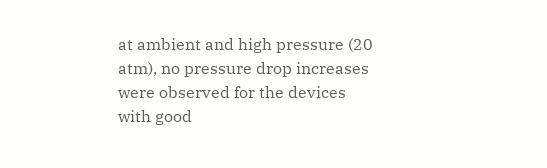at ambient and high pressure (20 atm), no pressure drop increases were observed for the devices with good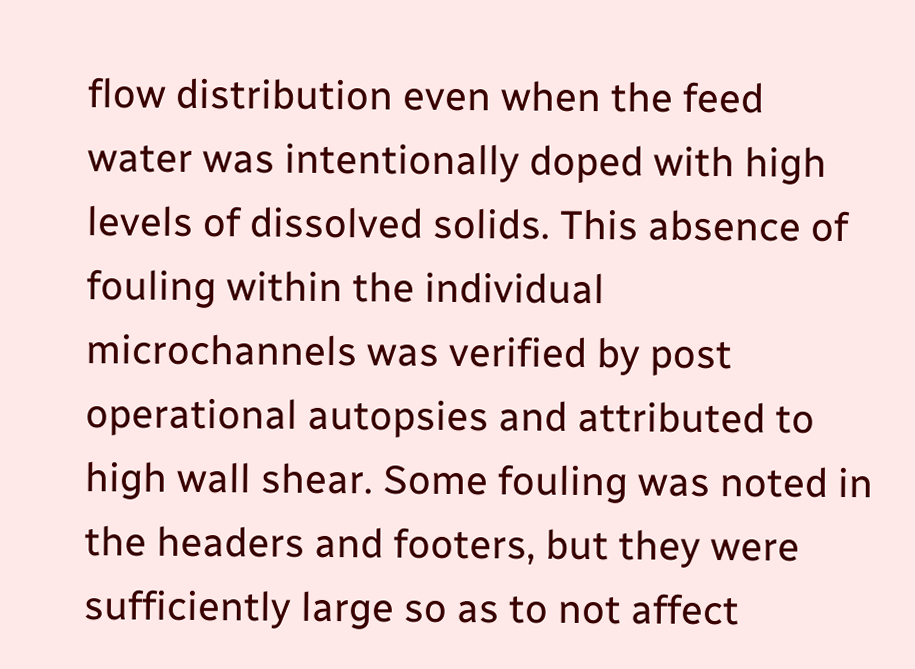flow distribution even when the feed water was intentionally doped with high levels of dissolved solids. This absence of fouling within the individual microchannels was verified by post operational autopsies and attributed to high wall shear. Some fouling was noted in the headers and footers, but they were sufficiently large so as to not affect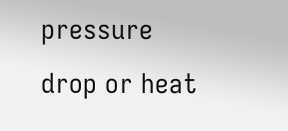pressure drop or heat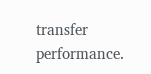transfer performance.